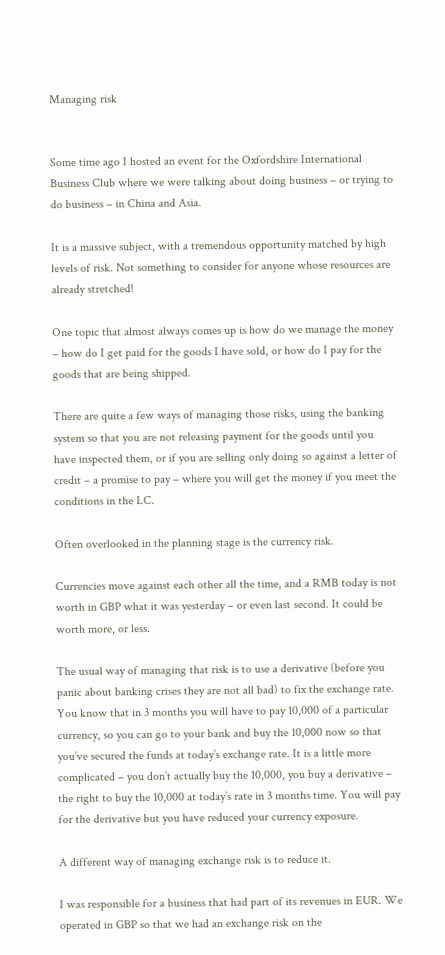Managing risk


Some time ago I hosted an event for the Oxfordshire International Business Club where we were talking about doing business – or trying to do business – in China and Asia.

It is a massive subject, with a tremendous opportunity matched by high levels of risk. Not something to consider for anyone whose resources are already stretched!

One topic that almost always comes up is how do we manage the money – how do I get paid for the goods I have sold, or how do I pay for the goods that are being shipped.

There are quite a few ways of managing those risks, using the banking system so that you are not releasing payment for the goods until you have inspected them, or if you are selling only doing so against a letter of credit – a promise to pay – where you will get the money if you meet the conditions in the LC.

Often overlooked in the planning stage is the currency risk.

Currencies move against each other all the time, and a RMB today is not worth in GBP what it was yesterday – or even last second. It could be worth more, or less.

The usual way of managing that risk is to use a derivative (before you panic about banking crises they are not all bad) to fix the exchange rate. You know that in 3 months you will have to pay 10,000 of a particular currency, so you can go to your bank and buy the 10,000 now so that you’ve secured the funds at today’s exchange rate. It is a little more complicated – you don’t actually buy the 10,000, you buy a derivative – the right to buy the 10,000 at today’s rate in 3 months time. You will pay for the derivative but you have reduced your currency exposure.

A different way of managing exchange risk is to reduce it.

I was responsible for a business that had part of its revenues in EUR. We operated in GBP so that we had an exchange risk on the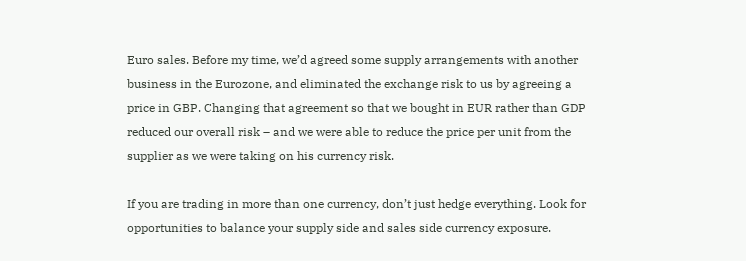Euro sales. Before my time, we’d agreed some supply arrangements with another business in the Eurozone, and eliminated the exchange risk to us by agreeing a price in GBP. Changing that agreement so that we bought in EUR rather than GDP reduced our overall risk – and we were able to reduce the price per unit from the supplier as we were taking on his currency risk.

If you are trading in more than one currency, don’t just hedge everything. Look for opportunities to balance your supply side and sales side currency exposure.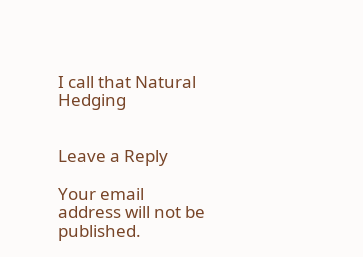I call that Natural Hedging


Leave a Reply

Your email address will not be published.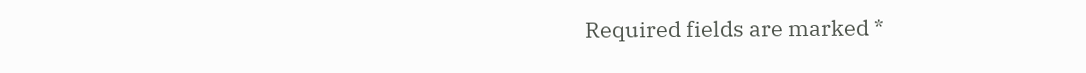Required fields are marked *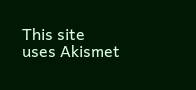This site uses Akismet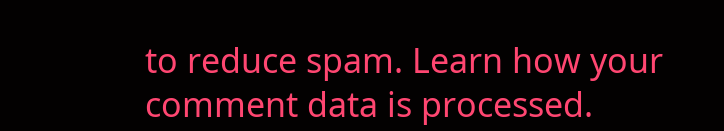to reduce spam. Learn how your comment data is processed.